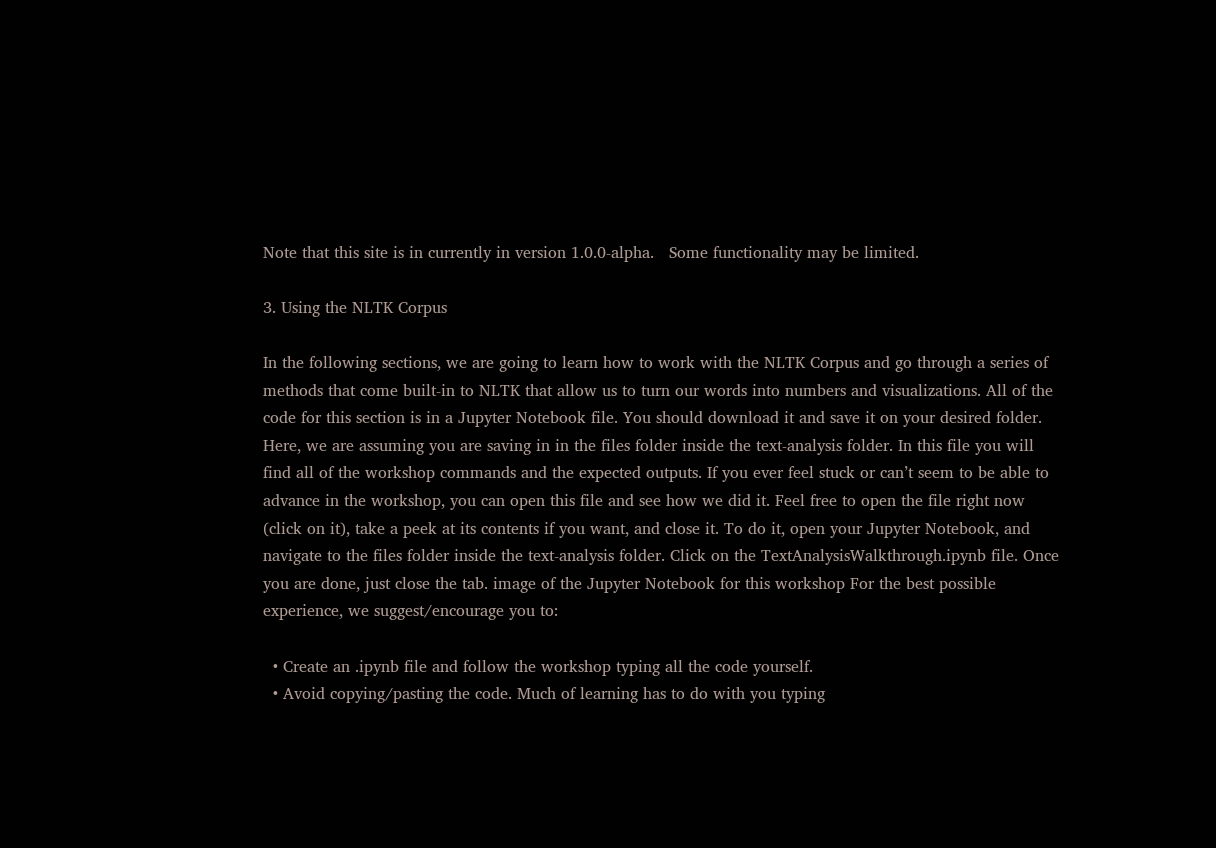Note that this site is in currently in version 1.0.0-alpha.   Some functionality may be limited.

3. Using the NLTK Corpus

In the following sections, we are going to learn how to work with the NLTK Corpus and go through a series of methods that come built-in to NLTK that allow us to turn our words into numbers and visualizations. All of the code for this section is in a Jupyter Notebook file. You should download it and save it on your desired folder. Here, we are assuming you are saving in in the files folder inside the text-analysis folder. In this file you will find all of the workshop commands and the expected outputs. If you ever feel stuck or can’t seem to be able to advance in the workshop, you can open this file and see how we did it. Feel free to open the file right now (click on it), take a peek at its contents if you want, and close it. To do it, open your Jupyter Notebook, and navigate to the files folder inside the text-analysis folder. Click on the TextAnalysisWalkthrough.ipynb file. Once you are done, just close the tab. image of the Jupyter Notebook for this workshop For the best possible experience, we suggest/encourage you to:

  • Create an .ipynb file and follow the workshop typing all the code yourself.
  • Avoid copying/pasting the code. Much of learning has to do with you typing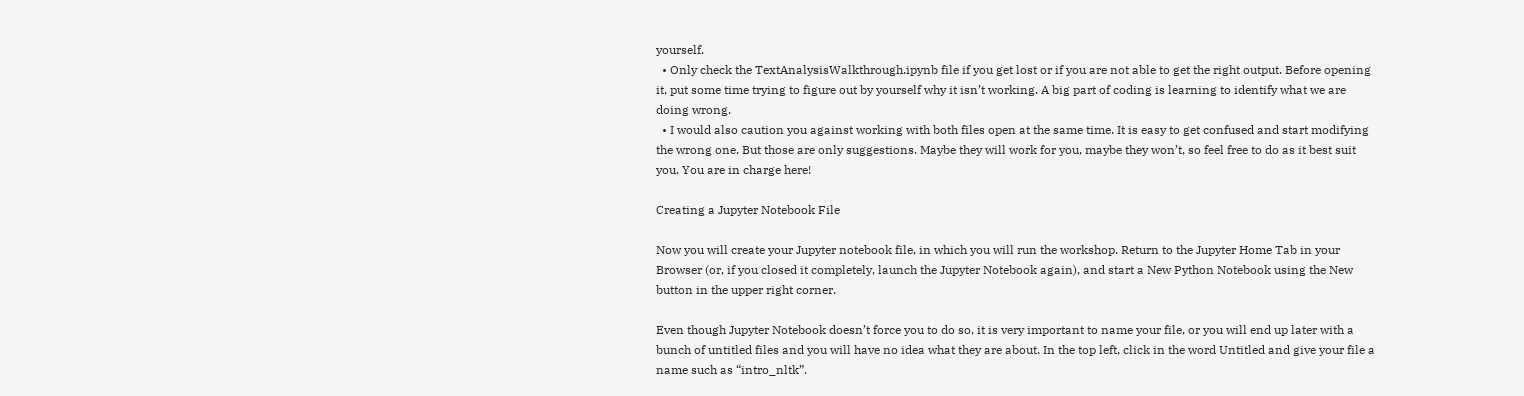yourself.
  • Only check the TextAnalysisWalkthrough.ipynb file if you get lost or if you are not able to get the right output. Before opening it, put some time trying to figure out by yourself why it isn’t working. A big part of coding is learning to identify what we are doing wrong.
  • I would also caution you against working with both files open at the same time. It is easy to get confused and start modifying the wrong one. But those are only suggestions. Maybe they will work for you, maybe they won’t, so feel free to do as it best suit you. You are in charge here!

Creating a Jupyter Notebook File

Now you will create your Jupyter notebook file, in which you will run the workshop. Return to the Jupyter Home Tab in your Browser (or, if you closed it completely, launch the Jupyter Notebook again), and start a New Python Notebook using the New button in the upper right corner.

Even though Jupyter Notebook doesn’t force you to do so, it is very important to name your file, or you will end up later with a bunch of untitled files and you will have no idea what they are about. In the top left, click in the word Untitled and give your file a name such as “intro_nltk”.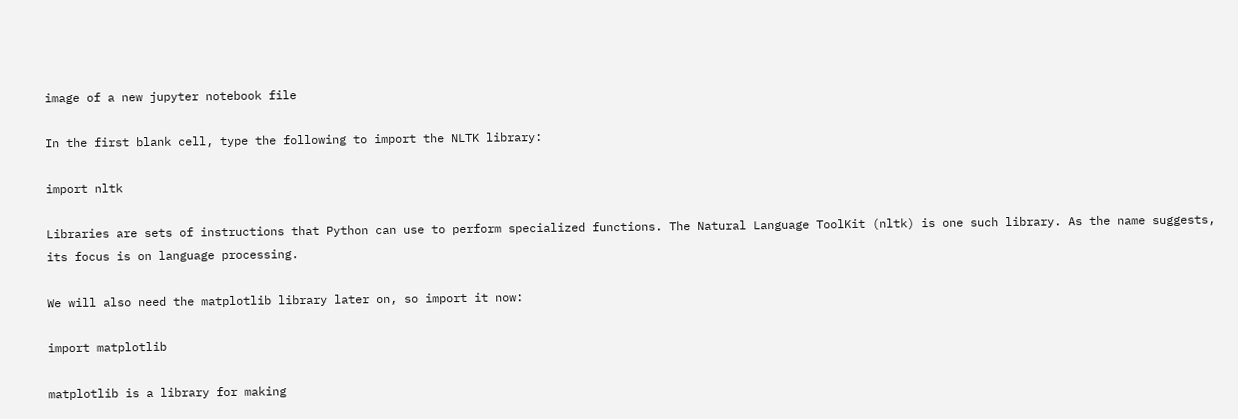image of a new jupyter notebook file

In the first blank cell, type the following to import the NLTK library:

import nltk

Libraries are sets of instructions that Python can use to perform specialized functions. The Natural Language ToolKit (nltk) is one such library. As the name suggests, its focus is on language processing.

We will also need the matplotlib library later on, so import it now:

import matplotlib

matplotlib is a library for making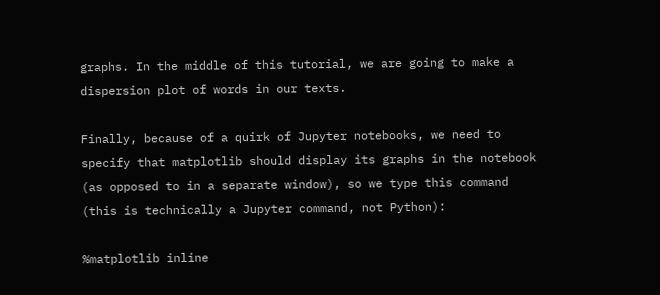graphs. In the middle of this tutorial, we are going to make a dispersion plot of words in our texts.

Finally, because of a quirk of Jupyter notebooks, we need to specify that matplotlib should display its graphs in the notebook (as opposed to in a separate window), so we type this command (this is technically a Jupyter command, not Python):

%matplotlib inline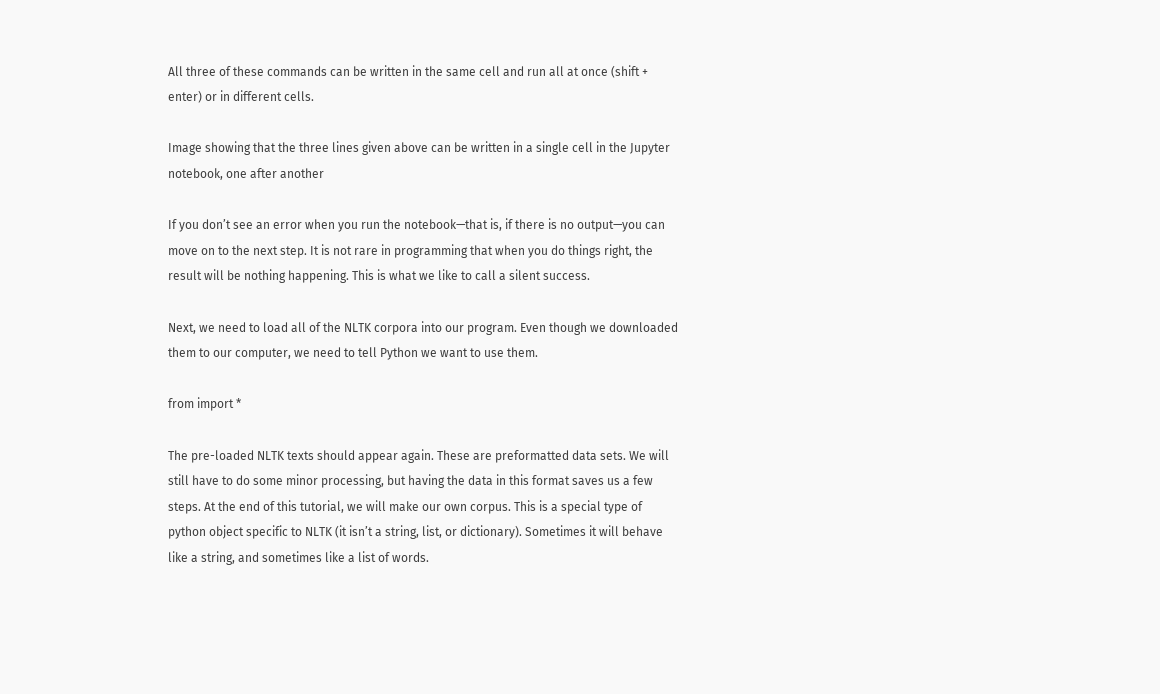All three of these commands can be written in the same cell and run all at once (shift + enter) or in different cells.

Image showing that the three lines given above can be written in a single cell in the Jupyter notebook, one after another

If you don’t see an error when you run the notebook—that is, if there is no output—you can move on to the next step. It is not rare in programming that when you do things right, the result will be nothing happening. This is what we like to call a silent success.

Next, we need to load all of the NLTK corpora into our program. Even though we downloaded them to our computer, we need to tell Python we want to use them.

from import *

The pre-loaded NLTK texts should appear again. These are preformatted data sets. We will still have to do some minor processing, but having the data in this format saves us a few steps. At the end of this tutorial, we will make our own corpus. This is a special type of python object specific to NLTK (it isn’t a string, list, or dictionary). Sometimes it will behave like a string, and sometimes like a list of words.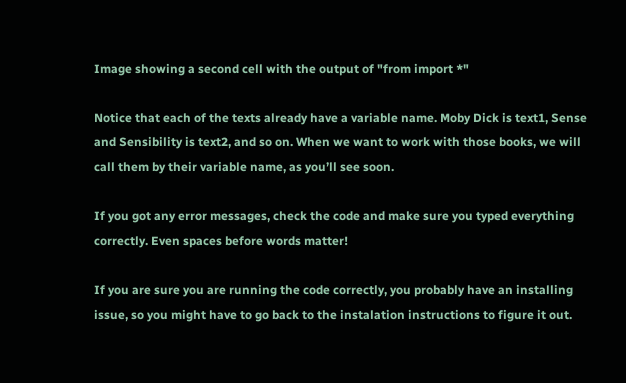Image showing a second cell with the output of "from import *"

Notice that each of the texts already have a variable name. Moby Dick is text1, Sense and Sensibility is text2, and so on. When we want to work with those books, we will call them by their variable name, as you’ll see soon.

If you got any error messages, check the code and make sure you typed everything correctly. Even spaces before words matter!

If you are sure you are running the code correctly, you probably have an installing issue, so you might have to go back to the instalation instructions to figure it out.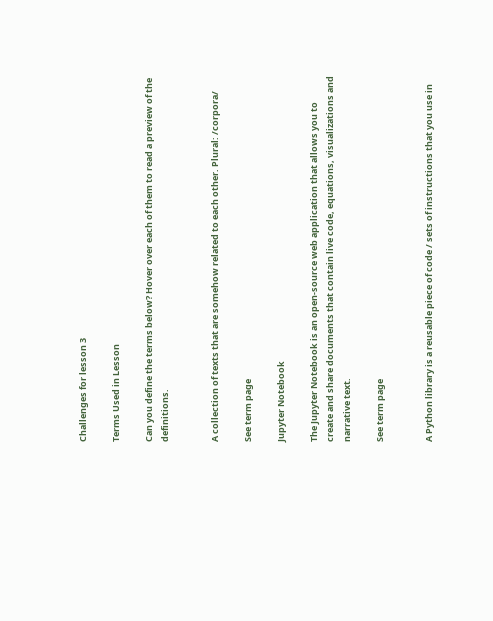Challenges for lesson 3

Terms Used in Lesson

Can you define the terms below? Hover over each of them to read a preview of the definitions.


A collection of texts that are somehow related to each other. Plural: /corpora/

See term page

Jupyter Notebook

The Jupyter Notebook is an open-source web application that allows you to create and share documents that contain live code, equations, visualizations and narrative text.

See term page


A Python library is a reusable piece of code / sets of instructions that you use in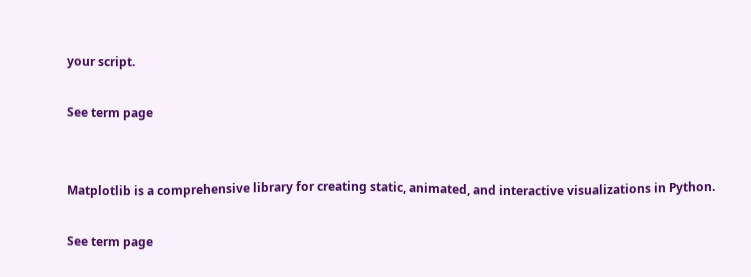your script.

See term page


Matplotlib is a comprehensive library for creating static, animated, and interactive visualizations in Python.

See term page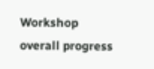Workshop overall progress